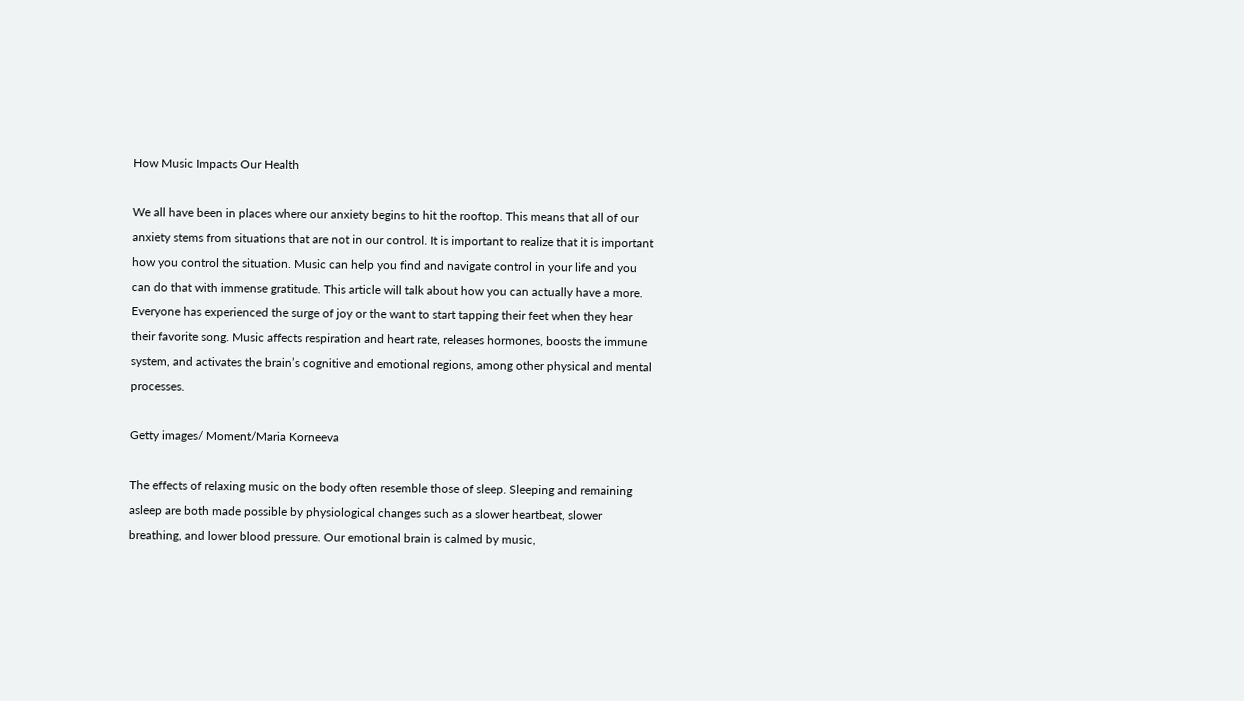How Music Impacts Our Health

We all have been in places where our anxiety begins to hit the rooftop. This means that all of our anxiety stems from situations that are not in our control. It is important to realize that it is important how you control the situation. Music can help you find and navigate control in your life and you can do that with immense gratitude. This article will talk about how you can actually have a more. Everyone has experienced the surge of joy or the want to start tapping their feet when they hear their favorite song. Music affects respiration and heart rate, releases hormones, boosts the immune system, and activates the brain’s cognitive and emotional regions, among other physical and mental processes.

Getty images/ Moment/Maria Korneeva

The effects of relaxing music on the body often resemble those of sleep. Sleeping and remaining asleep are both made possible by physiological changes such as a slower heartbeat, slower breathing, and lower blood pressure. Our emotional brain is calmed by music,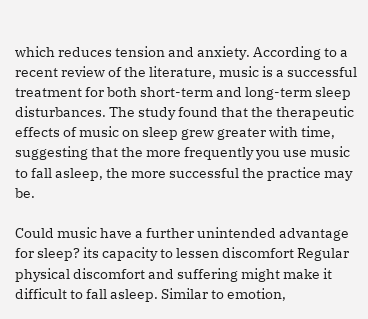which reduces tension and anxiety. According to a recent review of the literature, music is a successful treatment for both short-term and long-term sleep disturbances. The study found that the therapeutic effects of music on sleep grew greater with time, suggesting that the more frequently you use music to fall asleep, the more successful the practice may be.

Could music have a further unintended advantage for sleep? its capacity to lessen discomfort Regular physical discomfort and suffering might make it difficult to fall asleep. Similar to emotion,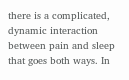there is a complicated, dynamic interaction between pain and sleep that goes both ways. In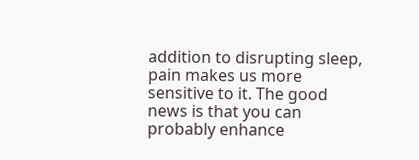addition to disrupting sleep, pain makes us more sensitive to it. The good news is that you can probably enhance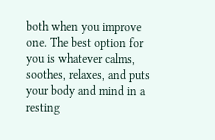both when you improve one. The best option for you is whatever calms, soothes, relaxes, and puts your body and mind in a resting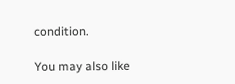condition.

You may also like